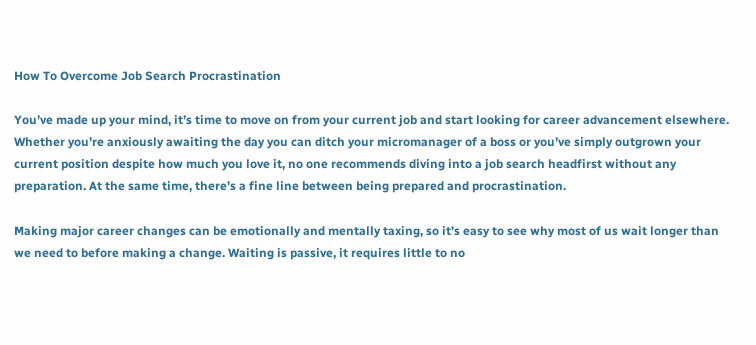How To Overcome Job Search Procrastination

You’ve made up your mind, it’s time to move on from your current job and start looking for career advancement elsewhere. Whether you’re anxiously awaiting the day you can ditch your micromanager of a boss or you’ve simply outgrown your current position despite how much you love it, no one recommends diving into a job search headfirst without any preparation. At the same time, there’s a fine line between being prepared and procrastination.

Making major career changes can be emotionally and mentally taxing, so it’s easy to see why most of us wait longer than we need to before making a change. Waiting is passive, it requires little to no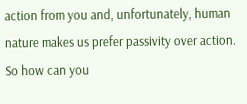action from you and, unfortunately, human nature makes us prefer passivity over action. So how can you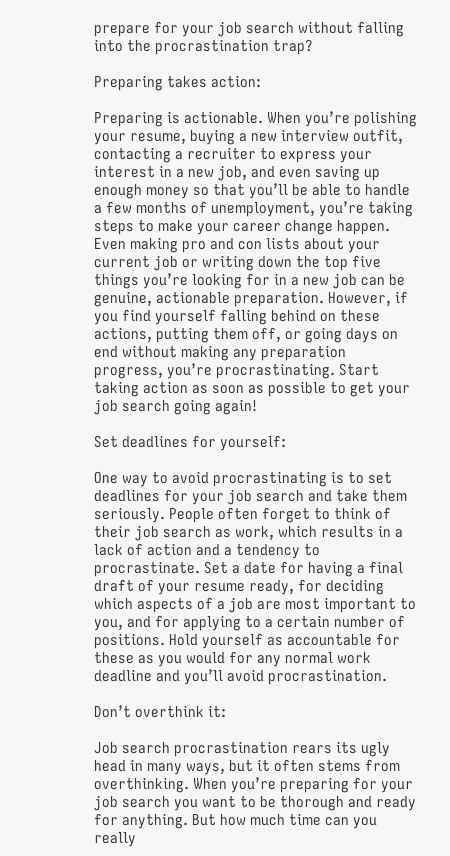prepare for your job search without falling into the procrastination trap?

Preparing takes action:

Preparing is actionable. When you’re polishing your resume, buying a new interview outfit, contacting a recruiter to express your interest in a new job, and even saving up enough money so that you’ll be able to handle a few months of unemployment, you’re taking steps to make your career change happen. Even making pro and con lists about your current job or writing down the top five things you’re looking for in a new job can be genuine, actionable preparation. However, if you find yourself falling behind on these actions, putting them off, or going days on end without making any preparation progress, you’re procrastinating. Start taking action as soon as possible to get your job search going again!

Set deadlines for yourself:

One way to avoid procrastinating is to set deadlines for your job search and take them seriously. People often forget to think of their job search as work, which results in a lack of action and a tendency to procrastinate. Set a date for having a final draft of your resume ready, for deciding which aspects of a job are most important to you, and for applying to a certain number of positions. Hold yourself as accountable for these as you would for any normal work deadline and you’ll avoid procrastination.

Don’t overthink it:

Job search procrastination rears its ugly head in many ways, but it often stems from overthinking. When you’re preparing for your job search you want to be thorough and ready for anything. But how much time can you really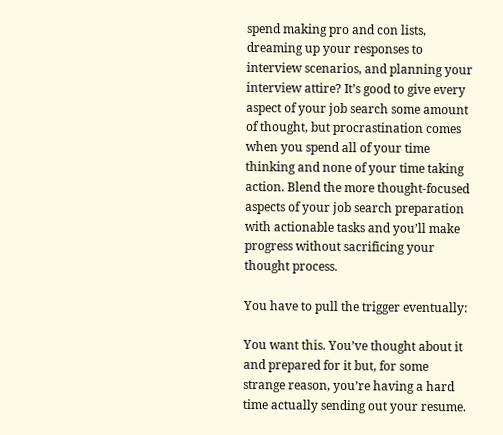spend making pro and con lists, dreaming up your responses to interview scenarios, and planning your interview attire? It’s good to give every aspect of your job search some amount of thought, but procrastination comes when you spend all of your time thinking and none of your time taking action. Blend the more thought-focused aspects of your job search preparation with actionable tasks and you’ll make progress without sacrificing your thought process.

You have to pull the trigger eventually:

You want this. You’ve thought about it and prepared for it but, for some strange reason, you’re having a hard time actually sending out your resume.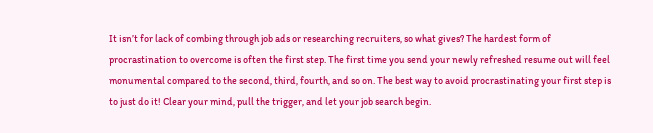It isn’t for lack of combing through job ads or researching recruiters, so what gives? The hardest form of procrastination to overcome is often the first step. The first time you send your newly refreshed resume out will feel monumental compared to the second, third, fourth, and so on. The best way to avoid procrastinating your first step is to just do it! Clear your mind, pull the trigger, and let your job search begin.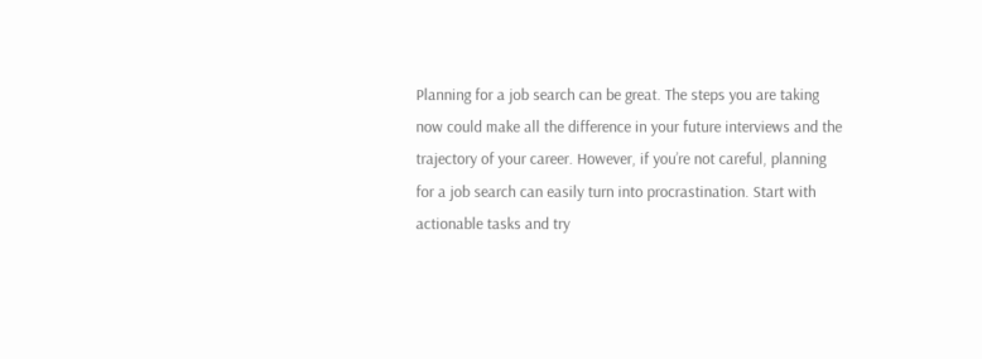Planning for a job search can be great. The steps you are taking now could make all the difference in your future interviews and the trajectory of your career. However, if you’re not careful, planning for a job search can easily turn into procrastination. Start with actionable tasks and try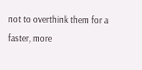not to overthink them for a faster, more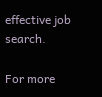effective job search.

For more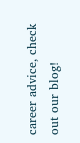career advice, check out our blog!